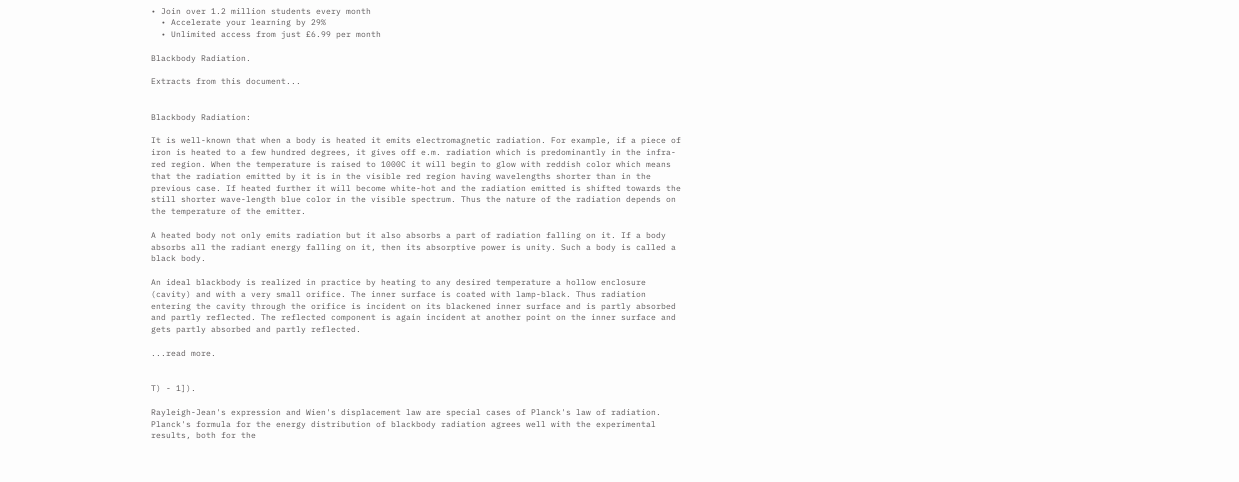• Join over 1.2 million students every month
  • Accelerate your learning by 29%
  • Unlimited access from just £6.99 per month

Blackbody Radiation.

Extracts from this document...


Blackbody Radiation:

It is well-known that when a body is heated it emits electromagnetic radiation. For example, if a piece of iron is heated to a few hundred degrees, it gives off e.m. radiation which is predominantly in the infra-red region. When the temperature is raised to 1000C it will begin to glow with reddish color which means that the radiation emitted by it is in the visible red region having wavelengths shorter than in the previous case. If heated further it will become white-hot and the radiation emitted is shifted towards the still shorter wave-length blue color in the visible spectrum. Thus the nature of the radiation depends on the temperature of the emitter.

A heated body not only emits radiation but it also absorbs a part of radiation falling on it. If a body absorbs all the radiant energy falling on it, then its absorptive power is unity. Such a body is called a black body.

An ideal blackbody is realized in practice by heating to any desired temperature a hollow enclosure (cavity) and with a very small orifice. The inner surface is coated with lamp-black. Thus radiation entering the cavity through the orifice is incident on its blackened inner surface and is partly absorbed and partly reflected. The reflected component is again incident at another point on the inner surface and gets partly absorbed and partly reflected.

...read more.


T) - 1]).

Rayleigh-Jean's expression and Wien's displacement law are special cases of Planck's law of radiation. Planck's formula for the energy distribution of blackbody radiation agrees well with the experimental results, both for the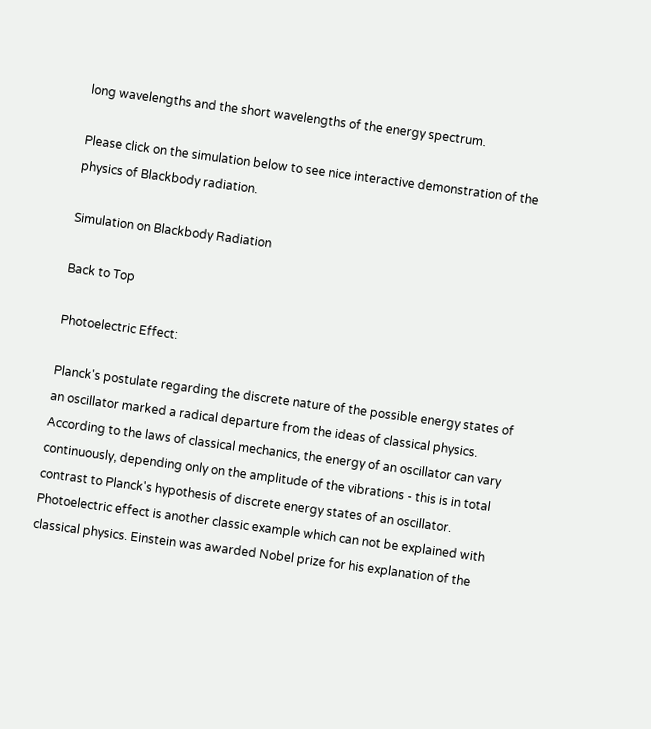long wavelengths and the short wavelengths of the energy spectrum.

Please click on the simulation below to see nice interactive demonstration of the physics of Blackbody radiation.

Simulation on Blackbody Radiation

Back to Top

Photoelectric Effect:

Planck's postulate regarding the discrete nature of the possible energy states of an oscillator marked a radical departure from the ideas of classical physics. According to the laws of classical mechanics, the energy of an oscillator can vary continuously, depending only on the amplitude of the vibrations - this is in total contrast to Planck's hypothesis of discrete energy states of an oscillator. Photoelectric effect is another classic example which can not be explained with classical physics. Einstein was awarded Nobel prize for his explanation of the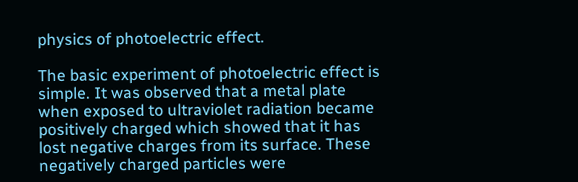physics of photoelectric effect.

The basic experiment of photoelectric effect is simple. It was observed that a metal plate when exposed to ultraviolet radiation became positively charged which showed that it has lost negative charges from its surface. These negatively charged particles were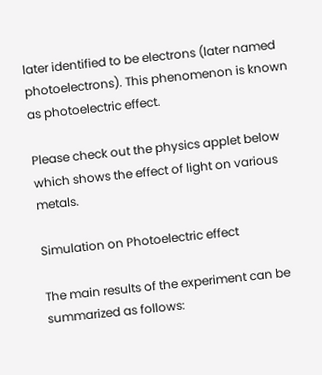later identified to be electrons (later named photoelectrons). This phenomenon is known as photoelectric effect.

Please check out the physics applet below which shows the effect of light on various metals.

Simulation on Photoelectric effect

The main results of the experiment can be summarized as follows: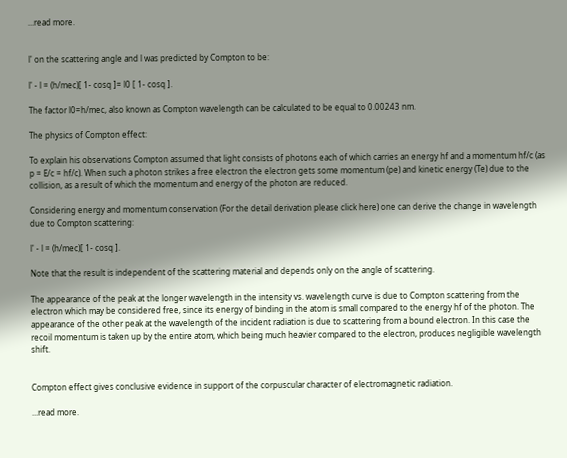...read more.


l' on the scattering angle and l was predicted by Compton to be:

l' - l = (h/mec)[ 1- cosq ]= l0 [ 1- cosq ].

The factor l0=h/mec, also known as Compton wavelength can be calculated to be equal to 0.00243 nm.

The physics of Compton effect:

To explain his observations Compton assumed that light consists of photons each of which carries an energy hf and a momentum hf/c (as p = E/c = hf/c). When such a photon strikes a free electron the electron gets some momentum (pe) and kinetic energy (Te) due to the collision, as a result of which the momentum and energy of the photon are reduced.

Considering energy and momentum conservation (For the detail derivation please click here) one can derive the change in wavelength due to Compton scattering:

l' - l = (h/mec)[ 1- cosq ].

Note that the result is independent of the scattering material and depends only on the angle of scattering.

The appearance of the peak at the longer wavelength in the intensity vs. wavelength curve is due to Compton scattering from the electron which may be considered free, since its energy of binding in the atom is small compared to the energy hf of the photon. The appearance of the other peak at the wavelength of the incident radiation is due to scattering from a bound electron. In this case the recoil momentum is taken up by the entire atom, which being much heavier compared to the electron, produces negligible wavelength shift.


Compton effect gives conclusive evidence in support of the corpuscular character of electromagnetic radiation.

...read more.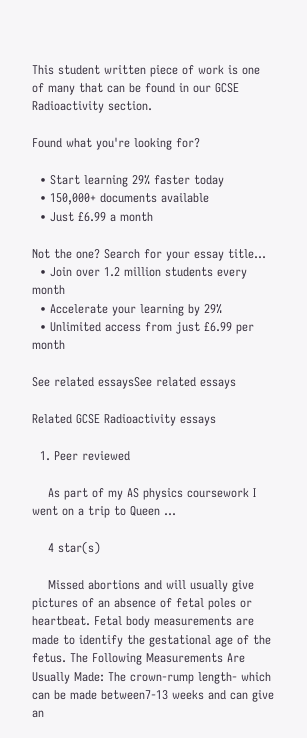This student written piece of work is one of many that can be found in our GCSE Radioactivity section.

Found what you're looking for?

  • Start learning 29% faster today
  • 150,000+ documents available
  • Just £6.99 a month

Not the one? Search for your essay title...
  • Join over 1.2 million students every month
  • Accelerate your learning by 29%
  • Unlimited access from just £6.99 per month

See related essaysSee related essays

Related GCSE Radioactivity essays

  1. Peer reviewed

    As part of my AS physics coursework I went on a trip to Queen ...

    4 star(s)

    Missed abortions and will usually give pictures of an absence of fetal poles or heartbeat. Fetal body measurements are made to identify the gestational age of the fetus. The Following Measurements Are Usually Made: The crown-rump length- which can be made between7-13 weeks and can give an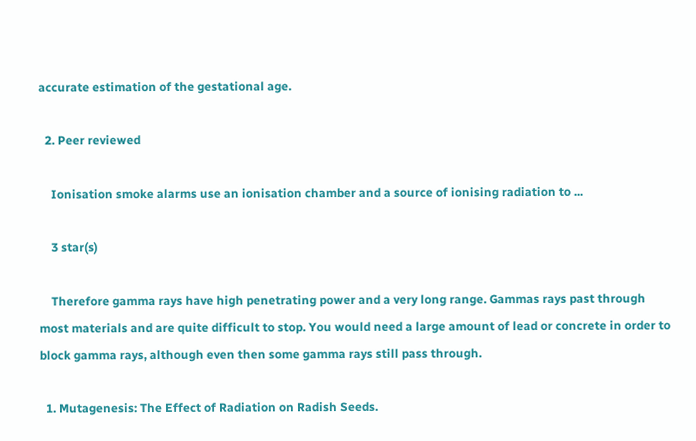accurate estimation of the gestational age.

  2. Peer reviewed

    Ionisation smoke alarms use an ionisation chamber and a source of ionising radiation to ...

    3 star(s)

    Therefore gamma rays have high penetrating power and a very long range. Gammas rays past through most materials and are quite difficult to stop. You would need a large amount of lead or concrete in order to block gamma rays, although even then some gamma rays still pass through.

  1. Mutagenesis: The Effect of Radiation on Radish Seeds.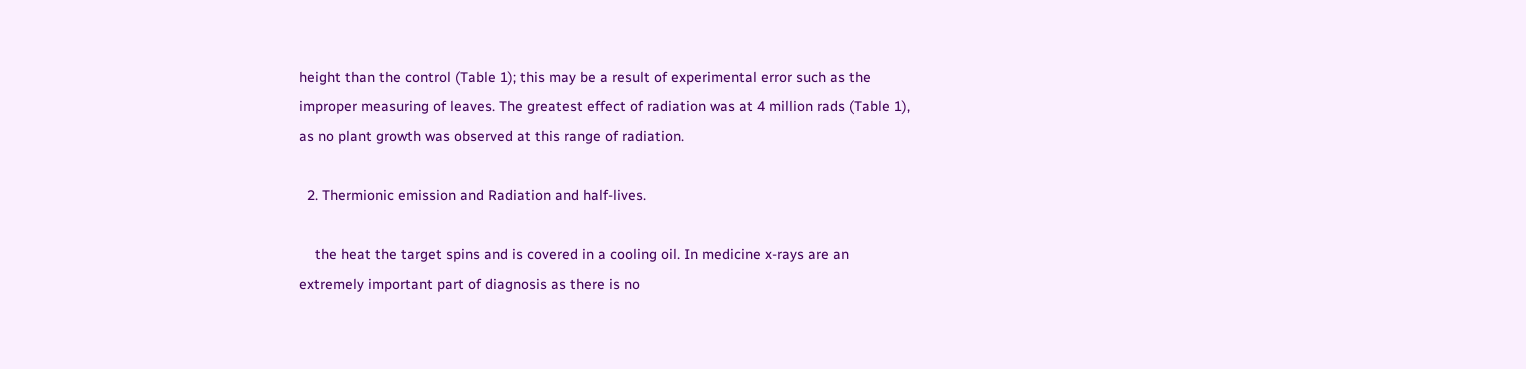height than the control (Table 1); this may be a result of experimental error such as the improper measuring of leaves. The greatest effect of radiation was at 4 million rads (Table 1), as no plant growth was observed at this range of radiation.

  2. Thermionic emission and Radiation and half-lives.

    the heat the target spins and is covered in a cooling oil. In medicine x-rays are an extremely important part of diagnosis as there is no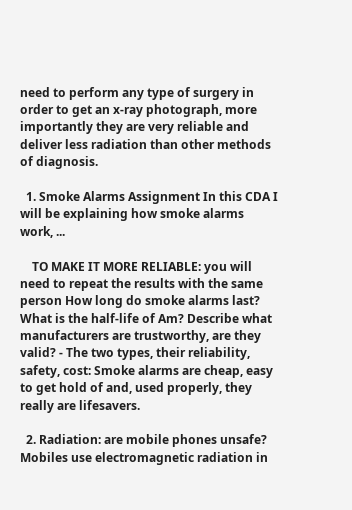need to perform any type of surgery in order to get an x-ray photograph, more importantly they are very reliable and deliver less radiation than other methods of diagnosis.

  1. Smoke Alarms Assignment In this CDA I will be explaining how smoke alarms work, ...

    TO MAKE IT MORE RELIABLE: you will need to repeat the results with the same person How long do smoke alarms last? What is the half-life of Am? Describe what manufacturers are trustworthy, are they valid? - The two types, their reliability, safety, cost: Smoke alarms are cheap, easy to get hold of and, used properly, they really are lifesavers.

  2. Radiation: are mobile phones unsafe? Mobiles use electromagnetic radiation in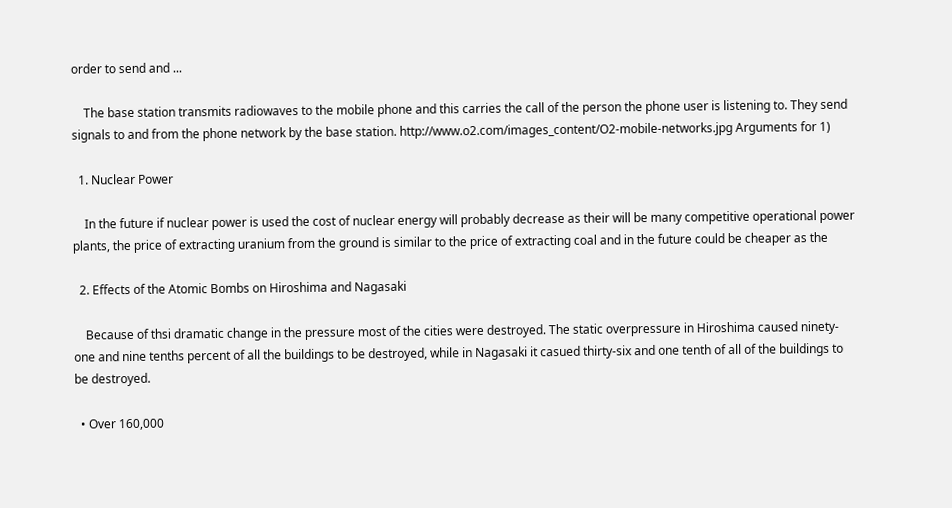order to send and ...

    The base station transmits radiowaves to the mobile phone and this carries the call of the person the phone user is listening to. They send signals to and from the phone network by the base station. http://www.o2.com/images_content/O2-mobile-networks.jpg Arguments for 1)

  1. Nuclear Power

    In the future if nuclear power is used the cost of nuclear energy will probably decrease as their will be many competitive operational power plants, the price of extracting uranium from the ground is similar to the price of extracting coal and in the future could be cheaper as the

  2. Effects of the Atomic Bombs on Hiroshima and Nagasaki

    Because of thsi dramatic change in the pressure most of the cities were destroyed. The static overpressure in Hiroshima caused ninety-one and nine tenths percent of all the buildings to be destroyed, while in Nagasaki it casued thirty-six and one tenth of all of the buildings to be destroyed.

  • Over 160,000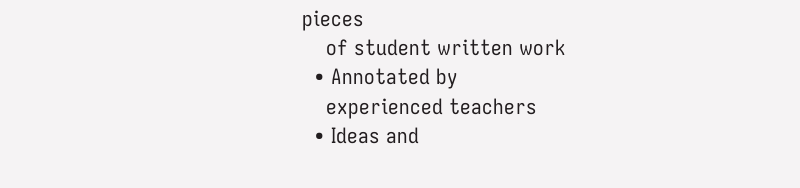pieces
    of student written work
  • Annotated by
    experienced teachers
  • Ideas and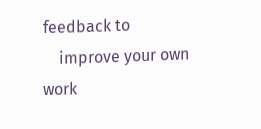feedback to
    improve your own work